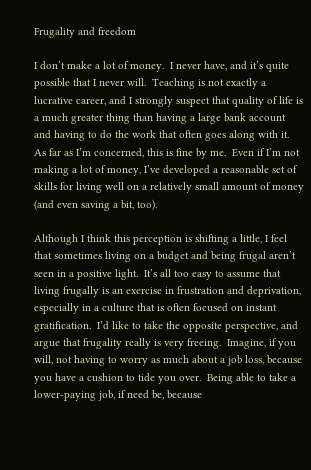Frugality and freedom

I don’t make a lot of money.  I never have, and it’s quite possible that I never will.  Teaching is not exactly a lucrative career, and I strongly suspect that quality of life is a much greater thing than having a large bank account and having to do the work that often goes along with it.  As far as I’m concerned, this is fine by me.  Even if I’m not making a lot of money, I’ve developed a reasonable set of skills for living well on a relatively small amount of money (and even saving a bit, too).

Although I think this perception is shifting a little, I feel that sometimes living on a budget and being frugal aren’t seen in a positive light.  It’s all too easy to assume that living frugally is an exercise in frustration and deprivation, especially in a culture that is often focused on instant gratification.  I’d like to take the opposite perspective, and argue that frugality really is very freeing.  Imagine, if you will, not having to worry as much about a job loss, because you have a cushion to tide you over.  Being able to take a lower-paying job, if need be, because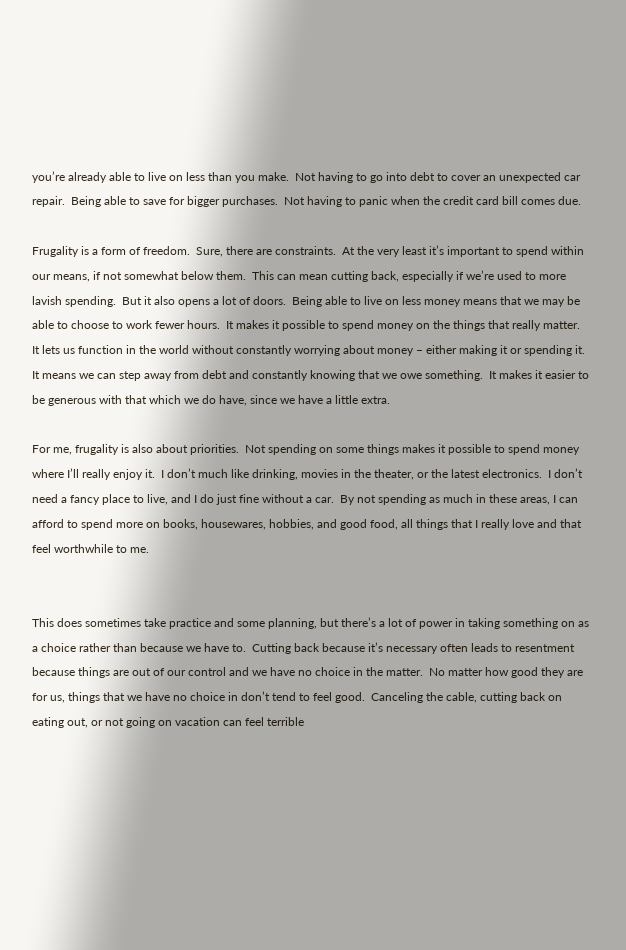you’re already able to live on less than you make.  Not having to go into debt to cover an unexpected car repair.  Being able to save for bigger purchases.  Not having to panic when the credit card bill comes due.

Frugality is a form of freedom.  Sure, there are constraints.  At the very least it’s important to spend within our means, if not somewhat below them.  This can mean cutting back, especially if we’re used to more lavish spending.  But it also opens a lot of doors.  Being able to live on less money means that we may be able to choose to work fewer hours.  It makes it possible to spend money on the things that really matter.  It lets us function in the world without constantly worrying about money – either making it or spending it.  It means we can step away from debt and constantly knowing that we owe something.  It makes it easier to be generous with that which we do have, since we have a little extra.

For me, frugality is also about priorities.  Not spending on some things makes it possible to spend money where I’ll really enjoy it.  I don’t much like drinking, movies in the theater, or the latest electronics.  I don’t need a fancy place to live, and I do just fine without a car.  By not spending as much in these areas, I can afford to spend more on books, housewares, hobbies, and good food, all things that I really love and that feel worthwhile to me.


This does sometimes take practice and some planning, but there’s a lot of power in taking something on as a choice rather than because we have to.  Cutting back because it’s necessary often leads to resentment because things are out of our control and we have no choice in the matter.  No matter how good they are for us, things that we have no choice in don’t tend to feel good.  Canceling the cable, cutting back on eating out, or not going on vacation can feel terrible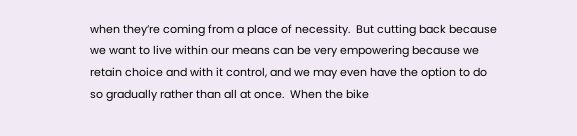when they’re coming from a place of necessity.  But cutting back because we want to live within our means can be very empowering because we retain choice and with it control, and we may even have the option to do so gradually rather than all at once.  When the bike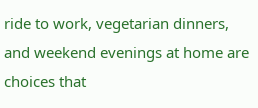ride to work, vegetarian dinners, and weekend evenings at home are choices that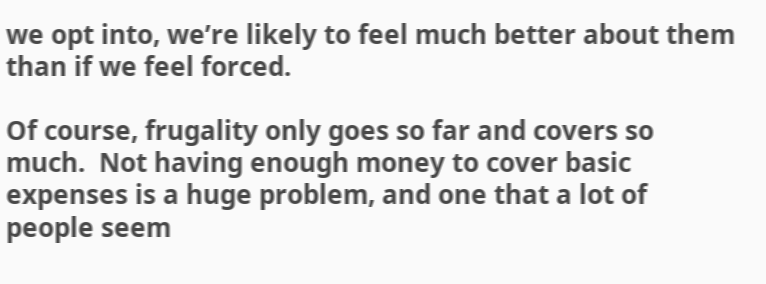we opt into, we’re likely to feel much better about them than if we feel forced.

Of course, frugality only goes so far and covers so much.  Not having enough money to cover basic expenses is a huge problem, and one that a lot of people seem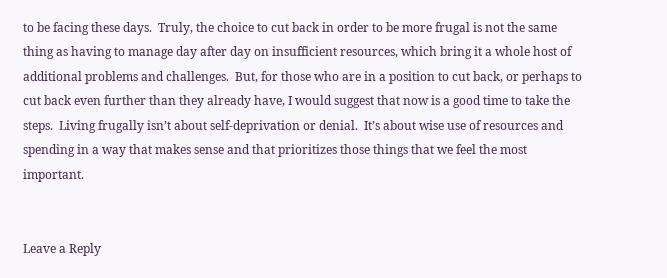to be facing these days.  Truly, the choice to cut back in order to be more frugal is not the same thing as having to manage day after day on insufficient resources, which bring it a whole host of additional problems and challenges.  But, for those who are in a position to cut back, or perhaps to cut back even further than they already have, I would suggest that now is a good time to take the steps.  Living frugally isn’t about self-deprivation or denial.  It’s about wise use of resources and spending in a way that makes sense and that prioritizes those things that we feel the most important.


Leave a Reply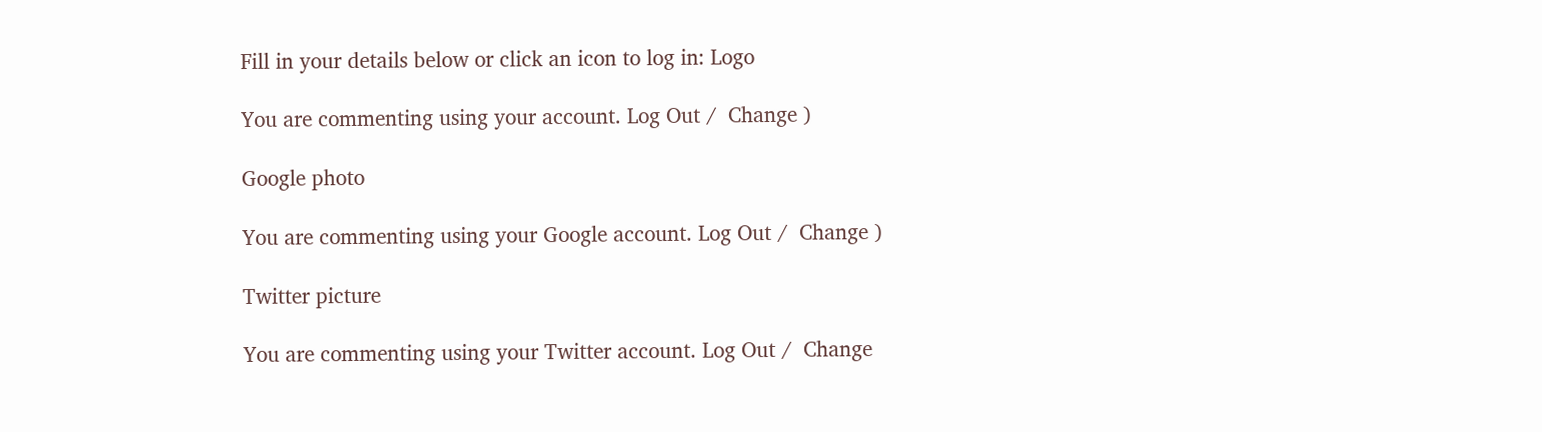Fill in your details below or click an icon to log in: Logo

You are commenting using your account. Log Out /  Change )

Google photo

You are commenting using your Google account. Log Out /  Change )

Twitter picture

You are commenting using your Twitter account. Log Out /  Change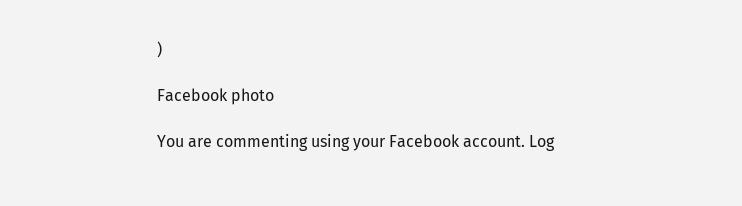)

Facebook photo

You are commenting using your Facebook account. Log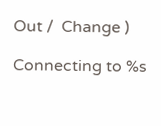Out /  Change )

Connecting to %s